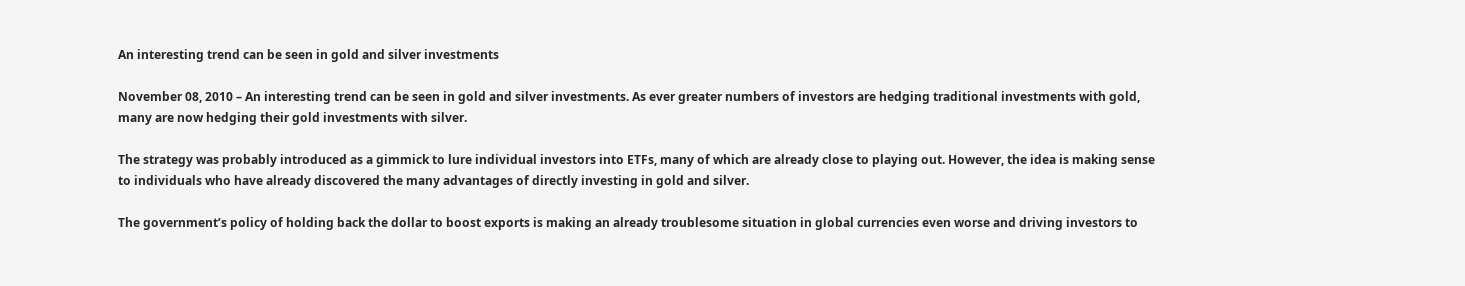An interesting trend can be seen in gold and silver investments

November 08, 2010 – An interesting trend can be seen in gold and silver investments. As ever greater numbers of investors are hedging traditional investments with gold, many are now hedging their gold investments with silver.

The strategy was probably introduced as a gimmick to lure individual investors into ETFs, many of which are already close to playing out. However, the idea is making sense to individuals who have already discovered the many advantages of directly investing in gold and silver.

The government’s policy of holding back the dollar to boost exports is making an already troublesome situation in global currencies even worse and driving investors to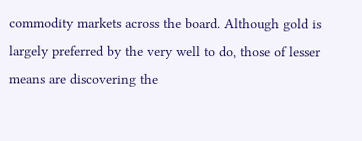commodity markets across the board. Although gold is largely preferred by the very well to do, those of lesser means are discovering the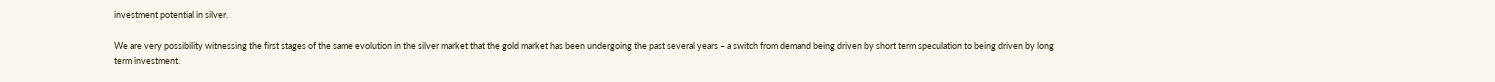investment potential in silver.

We are very possibility witnessing the first stages of the same evolution in the silver market that the gold market has been undergoing the past several years – a switch from demand being driven by short term speculation to being driven by long term investment.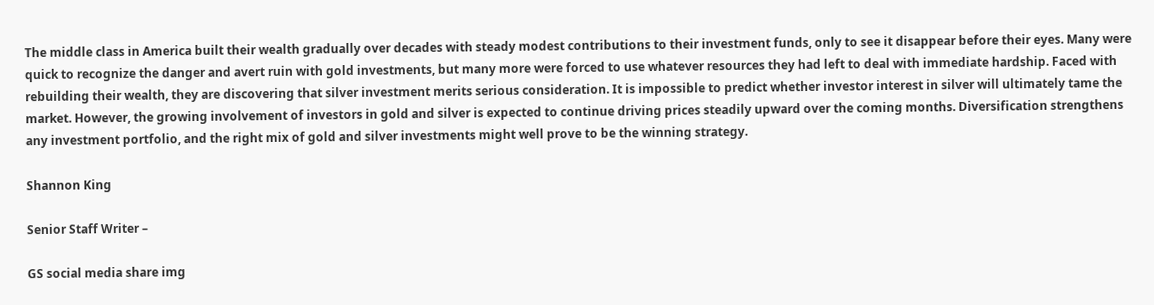The middle class in America built their wealth gradually over decades with steady modest contributions to their investment funds, only to see it disappear before their eyes. Many were quick to recognize the danger and avert ruin with gold investments, but many more were forced to use whatever resources they had left to deal with immediate hardship. Faced with rebuilding their wealth, they are discovering that silver investment merits serious consideration. It is impossible to predict whether investor interest in silver will ultimately tame the market. However, the growing involvement of investors in gold and silver is expected to continue driving prices steadily upward over the coming months. Diversification strengthens any investment portfolio, and the right mix of gold and silver investments might well prove to be the winning strategy.

Shannon King

Senior Staff Writer –

GS social media share img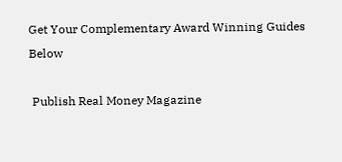Get Your Complementary Award Winning Guides Below

 Publish Real Money Magazine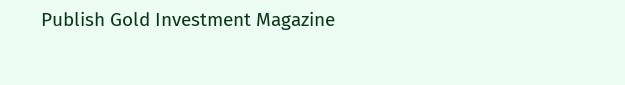Publish Gold Investment Magazine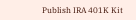Publish IRA 401K Kit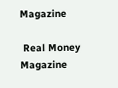Magazine

 Real Money Magazine